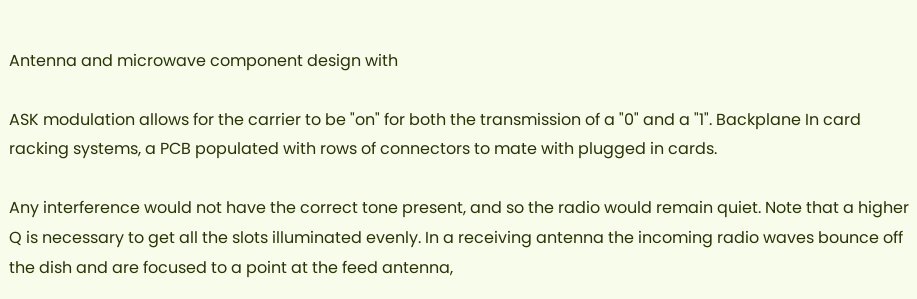Antenna and microwave component design with

ASK modulation allows for the carrier to be "on" for both the transmission of a "0" and a "1". Backplane In card racking systems, a PCB populated with rows of connectors to mate with plugged in cards.

Any interference would not have the correct tone present, and so the radio would remain quiet. Note that a higher Q is necessary to get all the slots illuminated evenly. In a receiving antenna the incoming radio waves bounce off the dish and are focused to a point at the feed antenna,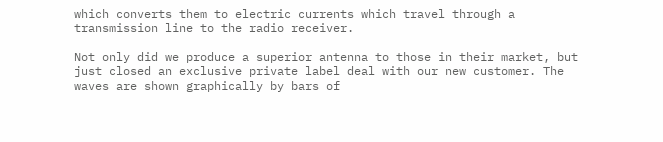which converts them to electric currents which travel through a transmission line to the radio receiver.

Not only did we produce a superior antenna to those in their market, but just closed an exclusive private label deal with our new customer. The waves are shown graphically by bars of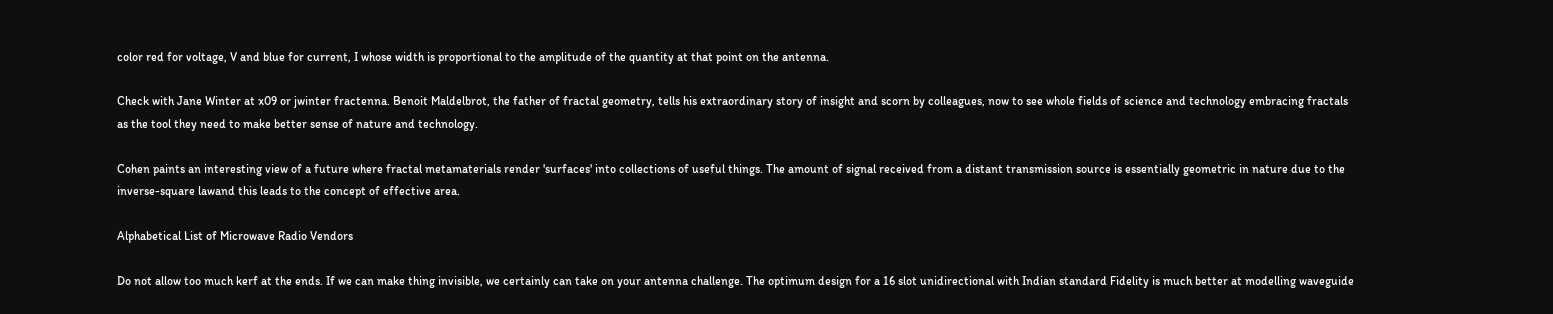color red for voltage, V and blue for current, I whose width is proportional to the amplitude of the quantity at that point on the antenna.

Check with Jane Winter at x09 or jwinter fractenna. Benoit Maldelbrot, the father of fractal geometry, tells his extraordinary story of insight and scorn by colleagues, now to see whole fields of science and technology embracing fractals as the tool they need to make better sense of nature and technology.

Cohen paints an interesting view of a future where fractal metamaterials render 'surfaces' into collections of useful things. The amount of signal received from a distant transmission source is essentially geometric in nature due to the inverse-square lawand this leads to the concept of effective area.

Alphabetical List of Microwave Radio Vendors

Do not allow too much kerf at the ends. If we can make thing invisible, we certainly can take on your antenna challenge. The optimum design for a 16 slot unidirectional with Indian standard Fidelity is much better at modelling waveguide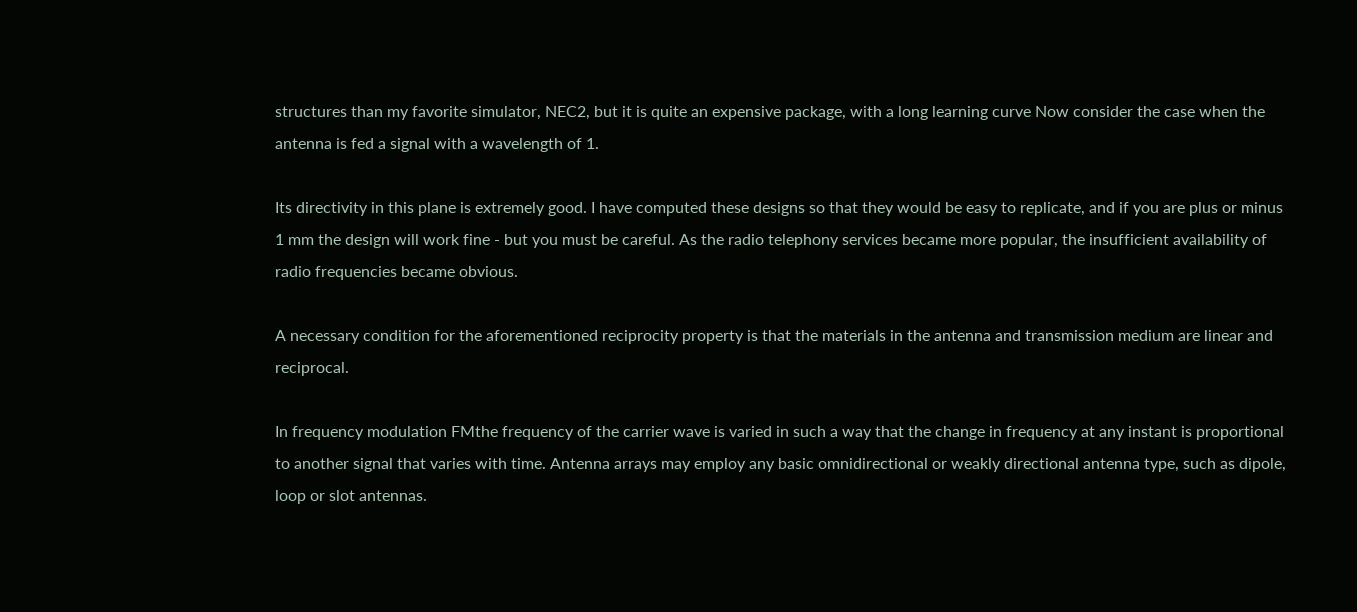structures than my favorite simulator, NEC2, but it is quite an expensive package, with a long learning curve Now consider the case when the antenna is fed a signal with a wavelength of 1.

Its directivity in this plane is extremely good. I have computed these designs so that they would be easy to replicate, and if you are plus or minus 1 mm the design will work fine - but you must be careful. As the radio telephony services became more popular, the insufficient availability of radio frequencies became obvious.

A necessary condition for the aforementioned reciprocity property is that the materials in the antenna and transmission medium are linear and reciprocal.

In frequency modulation FMthe frequency of the carrier wave is varied in such a way that the change in frequency at any instant is proportional to another signal that varies with time. Antenna arrays may employ any basic omnidirectional or weakly directional antenna type, such as dipole, loop or slot antennas.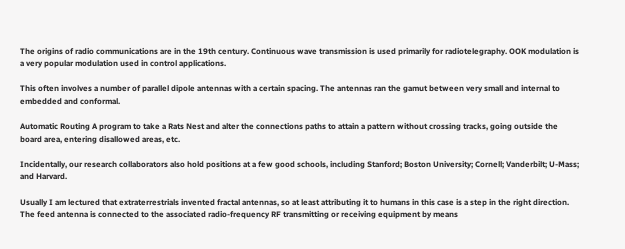The origins of radio communications are in the 19th century. Continuous wave transmission is used primarily for radiotelegraphy. OOK modulation is a very popular modulation used in control applications.

This often involves a number of parallel dipole antennas with a certain spacing. The antennas ran the gamut between very small and internal to embedded and conformal.

Automatic Routing A program to take a Rats Nest and alter the connections paths to attain a pattern without crossing tracks, going outside the board area, entering disallowed areas, etc.

Incidentally, our research collaborators also hold positions at a few good schools, including Stanford; Boston University; Cornell; Vanderbilt; U-Mass; and Harvard.

Usually I am lectured that extraterrestrials invented fractal antennas, so at least attributing it to humans in this case is a step in the right direction. The feed antenna is connected to the associated radio-frequency RF transmitting or receiving equipment by means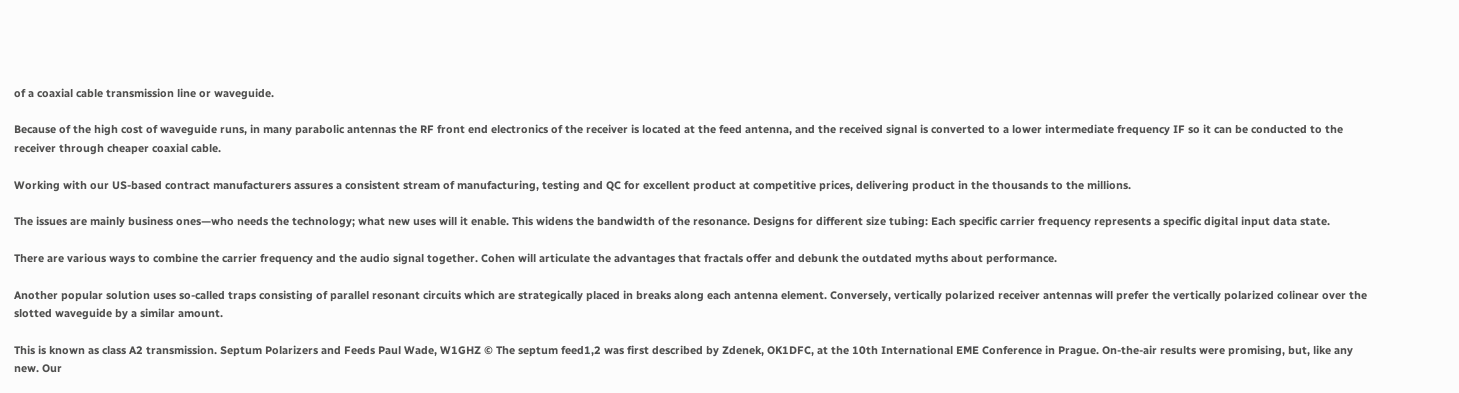of a coaxial cable transmission line or waveguide.

Because of the high cost of waveguide runs, in many parabolic antennas the RF front end electronics of the receiver is located at the feed antenna, and the received signal is converted to a lower intermediate frequency IF so it can be conducted to the receiver through cheaper coaxial cable.

Working with our US-based contract manufacturers assures a consistent stream of manufacturing, testing and QC for excellent product at competitive prices, delivering product in the thousands to the millions.

The issues are mainly business ones—who needs the technology; what new uses will it enable. This widens the bandwidth of the resonance. Designs for different size tubing: Each specific carrier frequency represents a specific digital input data state.

There are various ways to combine the carrier frequency and the audio signal together. Cohen will articulate the advantages that fractals offer and debunk the outdated myths about performance.

Another popular solution uses so-called traps consisting of parallel resonant circuits which are strategically placed in breaks along each antenna element. Conversely, vertically polarized receiver antennas will prefer the vertically polarized colinear over the slotted waveguide by a similar amount.

This is known as class A2 transmission. Septum Polarizers and Feeds Paul Wade, W1GHZ © The septum feed1,2 was first described by Zdenek, OK1DFC, at the 10th International EME Conference in Prague. On-the-air results were promising, but, like any new. Our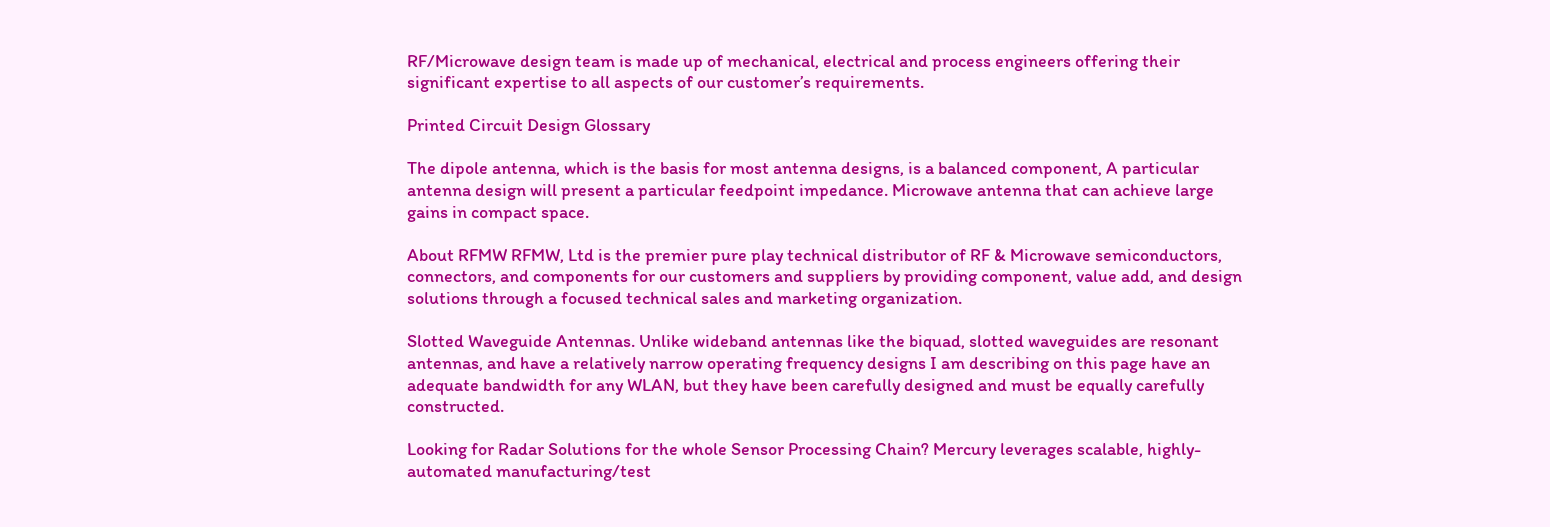RF/Microwave design team is made up of mechanical, electrical and process engineers offering their significant expertise to all aspects of our customer’s requirements.

Printed Circuit Design Glossary

The dipole antenna, which is the basis for most antenna designs, is a balanced component, A particular antenna design will present a particular feedpoint impedance. Microwave antenna that can achieve large gains in compact space.

About RFMW RFMW, Ltd is the premier pure play technical distributor of RF & Microwave semiconductors, connectors, and components for our customers and suppliers by providing component, value add, and design solutions through a focused technical sales and marketing organization.

Slotted Waveguide Antennas. Unlike wideband antennas like the biquad, slotted waveguides are resonant antennas, and have a relatively narrow operating frequency designs I am describing on this page have an adequate bandwidth for any WLAN, but they have been carefully designed and must be equally carefully constructed.

Looking for Radar Solutions for the whole Sensor Processing Chain? Mercury leverages scalable, highly-automated manufacturing/test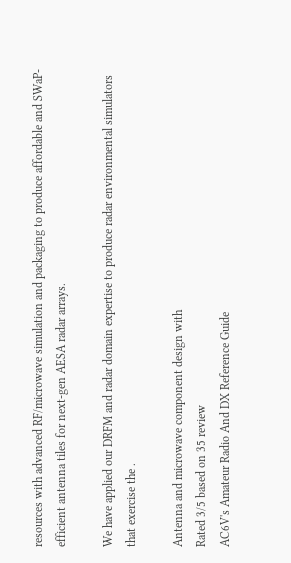resources with advanced RF/microwave simulation and packaging to produce affordable and SWaP-efficient antenna tiles for next-gen AESA radar arrays.

We have applied our DRFM and radar domain expertise to produce radar environmental simulators that exercise the .

Antenna and microwave component design with
Rated 3/5 based on 35 review
AC6V's Amateur Radio And DX Reference Guide